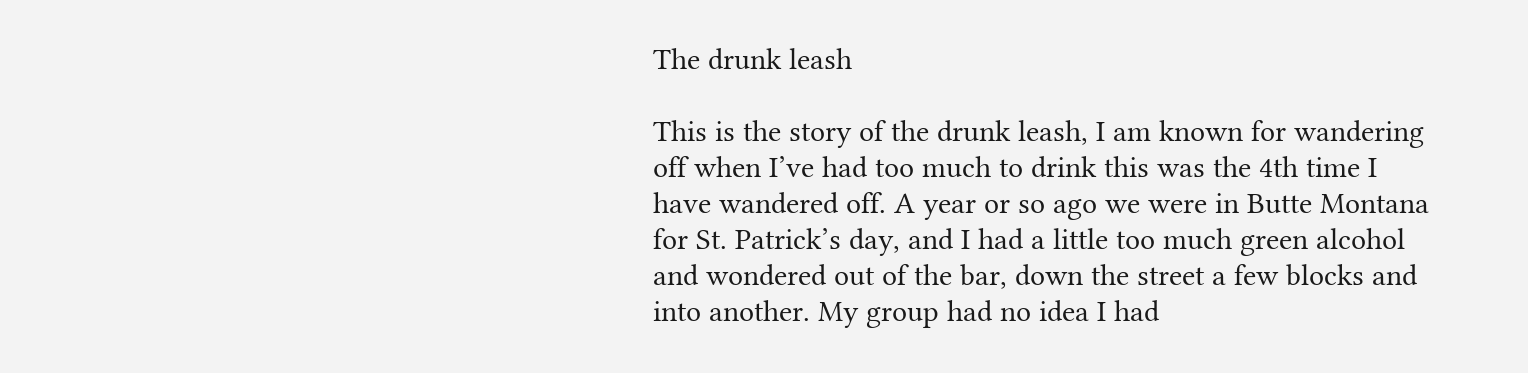The drunk leash

This is the story of the drunk leash, I am known for wandering off when I’ve had too much to drink this was the 4th time I have wandered off. A year or so ago we were in Butte Montana for St. Patrick’s day, and I had a little too much green alcohol and wondered out of the bar, down the street a few blocks and into another. My group had no idea I had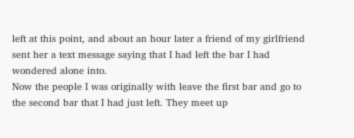left at this point, and about an hour later a friend of my girlfriend sent her a text message saying that I had left the bar I had wondered alone into.
Now the people I was originally with leave the first bar and go to the second bar that I had just left. They meet up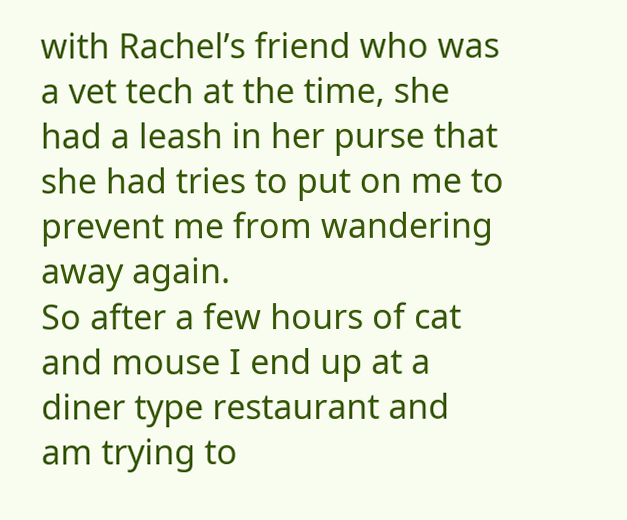with Rachel’s friend who was a vet tech at the time, she had a leash in her purse that she had tries to put on me to prevent me from wandering away again.
So after a few hours of cat and mouse I end up at a diner type restaurant and am trying to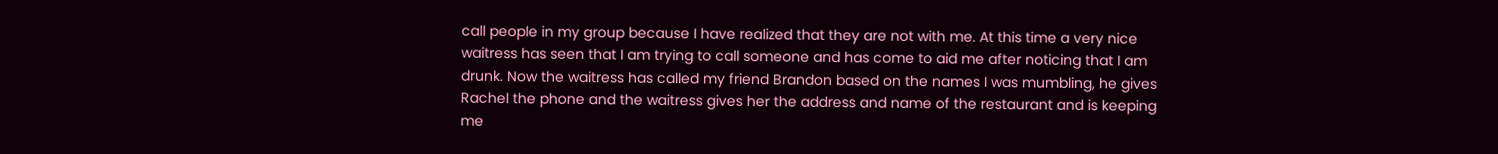call people in my group because I have realized that they are not with me. At this time a very nice waitress has seen that I am trying to call someone and has come to aid me after noticing that I am drunk. Now the waitress has called my friend Brandon based on the names I was mumbling, he gives Rachel the phone and the waitress gives her the address and name of the restaurant and is keeping me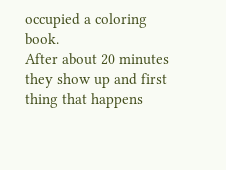occupied a coloring book.
After about 20 minutes they show up and first thing that happens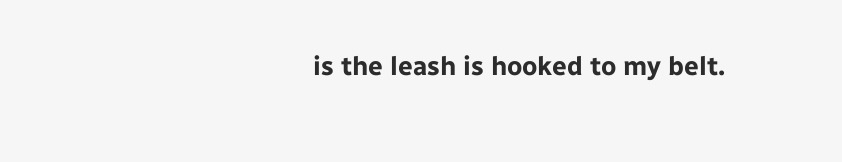is the leash is hooked to my belt.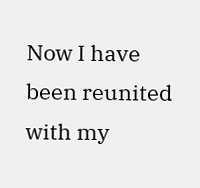Now I have been reunited with my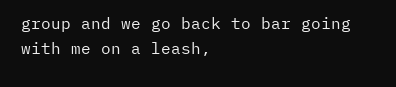group and we go back to bar going with me on a leash,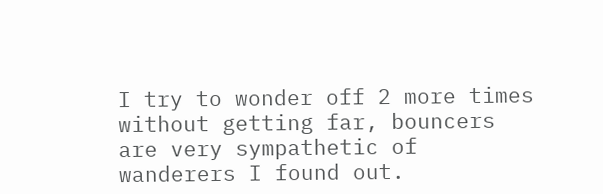I try to wonder off 2 more times without getting far, bouncers are very sympathetic of wanderers I found out.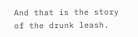And that is the story of the drunk leash.